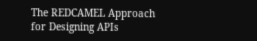The REDCAMEL Approach for Designing APIs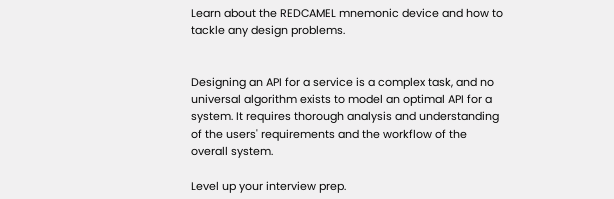Learn about the REDCAMEL mnemonic device and how to tackle any design problems.


Designing an API for a service is a complex task, and no universal algorithm exists to model an optimal API for a system. It requires thorough analysis and understanding of the users' requirements and the workflow of the overall system.

Level up your interview prep.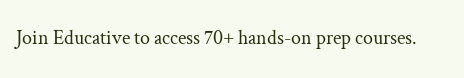Join Educative to access 70+ hands-on prep courses.